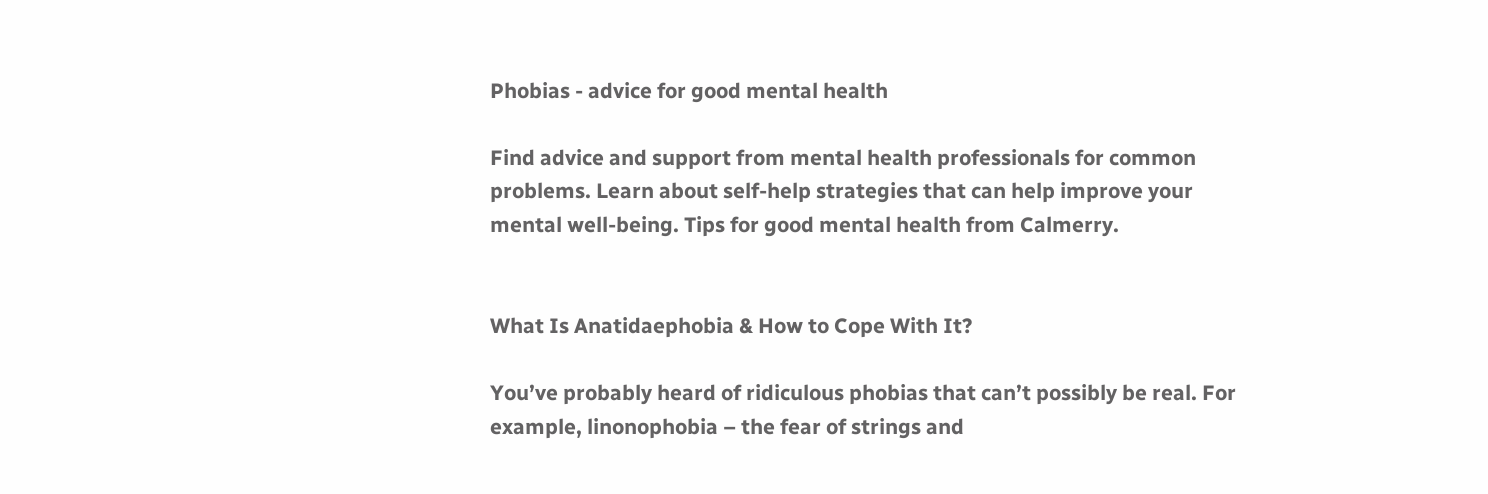Phobias - advice for good mental health

Find advice and support from mental health professionals for common problems. Learn about self-help strategies that can help improve your mental well-being. Tips for good mental health from Calmerry.


What Is Anatidaephobia & How to Cope With It?

You’ve probably heard of ridiculous phobias that can’t possibly be real. For example, linonophobia – the fear of strings and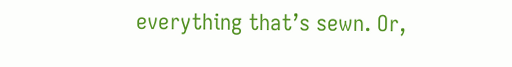everything that’s sewn. Or,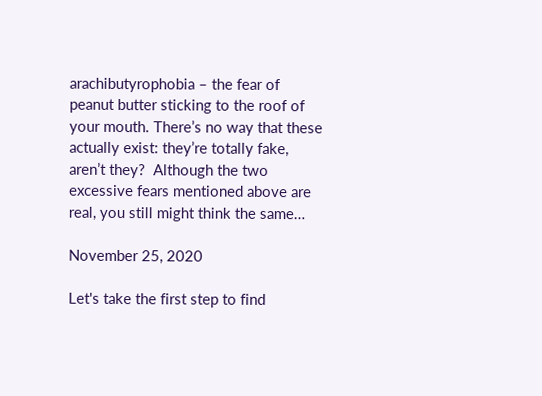arachibutyrophobia – the fear of peanut butter sticking to the roof of your mouth. There’s no way that these actually exist: they’re totally fake, aren’t they?  Although the two excessive fears mentioned above are real, you still might think the same…

November 25, 2020

Let's take the first step to find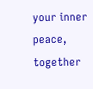your inner peace, together